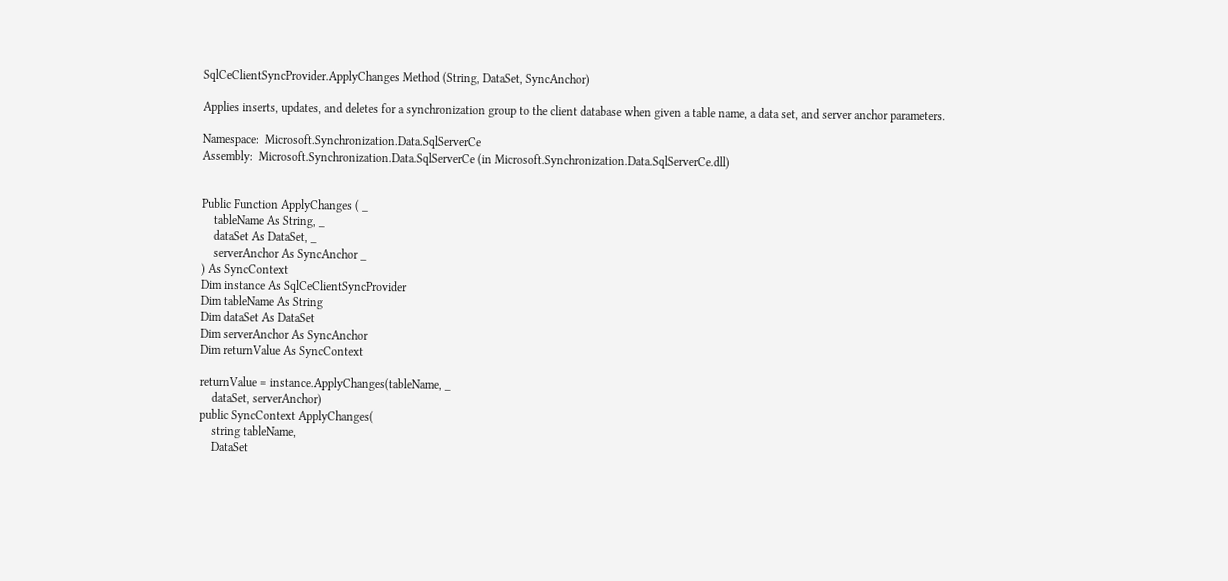SqlCeClientSyncProvider.ApplyChanges Method (String, DataSet, SyncAnchor)

Applies inserts, updates, and deletes for a synchronization group to the client database when given a table name, a data set, and server anchor parameters.

Namespace:  Microsoft.Synchronization.Data.SqlServerCe
Assembly:  Microsoft.Synchronization.Data.SqlServerCe (in Microsoft.Synchronization.Data.SqlServerCe.dll)


Public Function ApplyChanges ( _
    tableName As String, _
    dataSet As DataSet, _
    serverAnchor As SyncAnchor _
) As SyncContext
Dim instance As SqlCeClientSyncProvider
Dim tableName As String
Dim dataSet As DataSet
Dim serverAnchor As SyncAnchor
Dim returnValue As SyncContext

returnValue = instance.ApplyChanges(tableName, _
    dataSet, serverAnchor)
public SyncContext ApplyChanges(
    string tableName,
    DataSet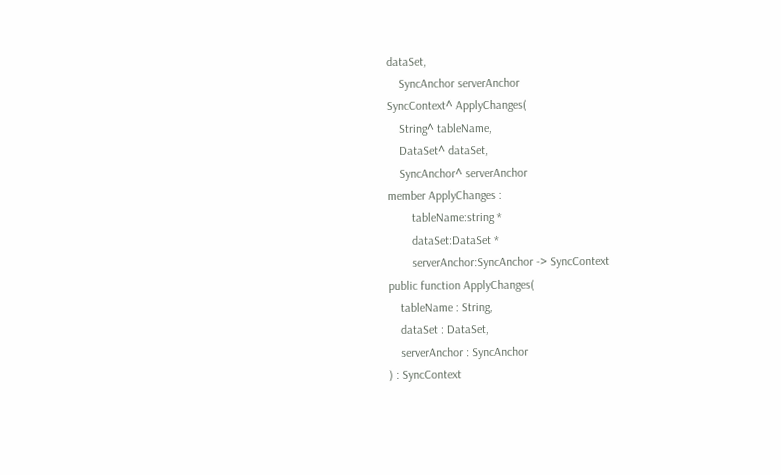dataSet,
    SyncAnchor serverAnchor
SyncContext^ ApplyChanges(
    String^ tableName,
    DataSet^ dataSet,
    SyncAnchor^ serverAnchor
member ApplyChanges :
        tableName:string *
        dataSet:DataSet *
        serverAnchor:SyncAnchor -> SyncContext
public function ApplyChanges(
    tableName : String,
    dataSet : DataSet,
    serverAnchor : SyncAnchor
) : SyncContext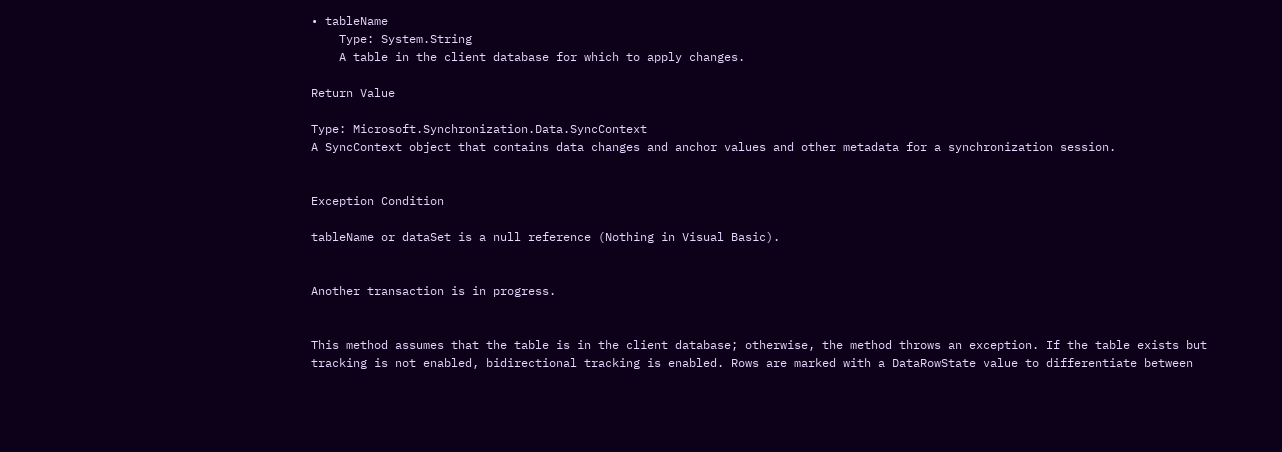• tableName
    Type: System.String
    A table in the client database for which to apply changes.

Return Value

Type: Microsoft.Synchronization.Data.SyncContext
A SyncContext object that contains data changes and anchor values and other metadata for a synchronization session.


Exception Condition

tableName or dataSet is a null reference (Nothing in Visual Basic).


Another transaction is in progress.


This method assumes that the table is in the client database; otherwise, the method throws an exception. If the table exists but tracking is not enabled, bidirectional tracking is enabled. Rows are marked with a DataRowState value to differentiate between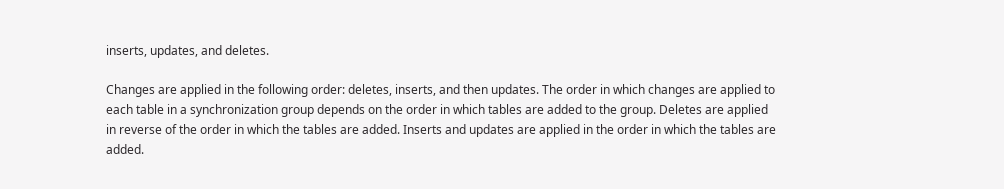inserts, updates, and deletes.

Changes are applied in the following order: deletes, inserts, and then updates. The order in which changes are applied to each table in a synchronization group depends on the order in which tables are added to the group. Deletes are applied in reverse of the order in which the tables are added. Inserts and updates are applied in the order in which the tables are added.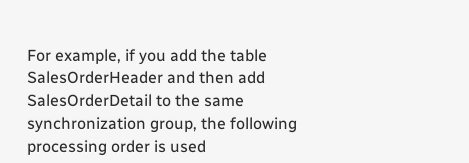For example, if you add the table SalesOrderHeader and then add SalesOrderDetail to the same synchronization group, the following processing order is used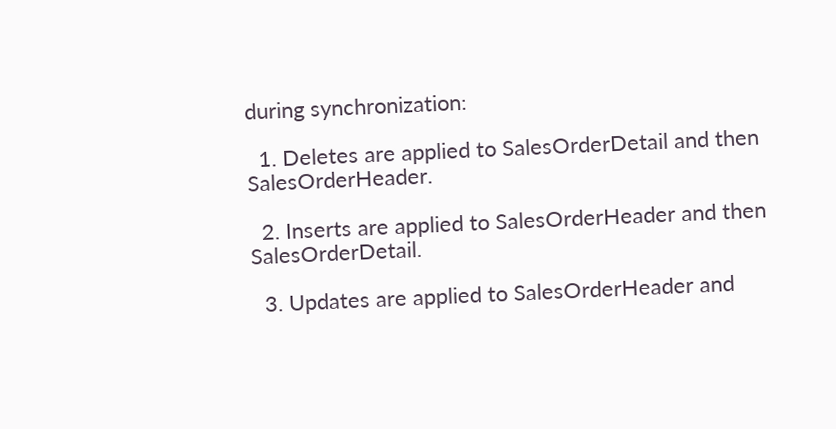during synchronization:

  1. Deletes are applied to SalesOrderDetail and then SalesOrderHeader.

  2. Inserts are applied to SalesOrderHeader and then SalesOrderDetail.

  3. Updates are applied to SalesOrderHeader and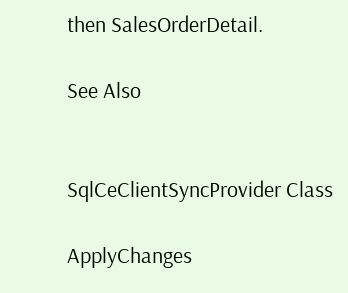then SalesOrderDetail.

See Also


SqlCeClientSyncProvider Class

ApplyChanges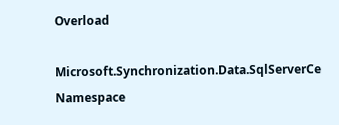Overload

Microsoft.Synchronization.Data.SqlServerCe Namespace